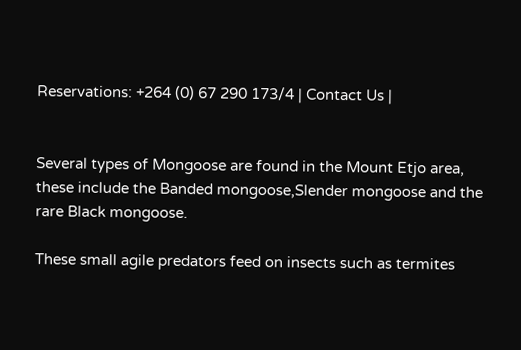Reservations: +264 (0) 67 290 173/4 | Contact Us |


Several types of Mongoose are found in the Mount Etjo area, these include the Banded mongoose,Slender mongoose and the rare Black mongoose.

These small agile predators feed on insects such as termites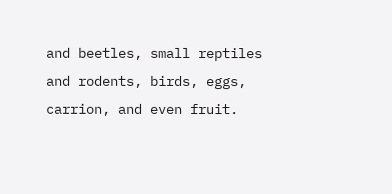and beetles, small reptiles and rodents, birds, eggs, carrion, and even fruit.